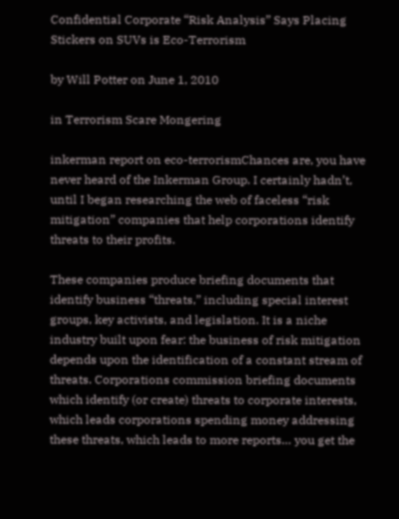Confidential Corporate “Risk Analysis” Says Placing Stickers on SUVs is Eco-Terrorism

by Will Potter on June 1, 2010

in Terrorism Scare Mongering

inkerman report on eco-terrorismChances are, you have never heard of the Inkerman Group. I certainly hadn’t, until I began researching the web of faceless “risk mitigation” companies that help corporations identify threats to their profits.

These companies produce briefing documents that identify business “threats,” including special interest groups, key activists, and legislation. It is a niche industry built upon fear: the business of risk mitigation depends upon the identification of a constant stream of threats. Corporations commission briefing documents which identify (or create) threats to corporate interests, which leads corporations spending money addressing these threats, which leads to more reports… you get the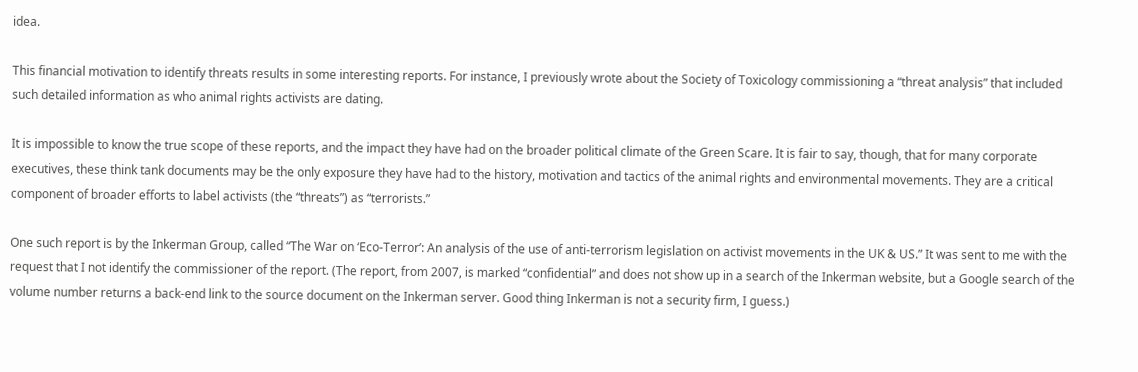idea.

This financial motivation to identify threats results in some interesting reports. For instance, I previously wrote about the Society of Toxicology commissioning a “threat analysis” that included such detailed information as who animal rights activists are dating.

It is impossible to know the true scope of these reports, and the impact they have had on the broader political climate of the Green Scare. It is fair to say, though, that for many corporate executives, these think tank documents may be the only exposure they have had to the history, motivation and tactics of the animal rights and environmental movements. They are a critical component of broader efforts to label activists (the “threats”) as “terrorists.”

One such report is by the Inkerman Group, called “The War on ‘Eco-Terror’: An analysis of the use of anti-terrorism legislation on activist movements in the UK & US.” It was sent to me with the request that I not identify the commissioner of the report. (The report, from 2007, is marked “confidential” and does not show up in a search of the Inkerman website, but a Google search of the volume number returns a back-end link to the source document on the Inkerman server. Good thing Inkerman is not a security firm, I guess.)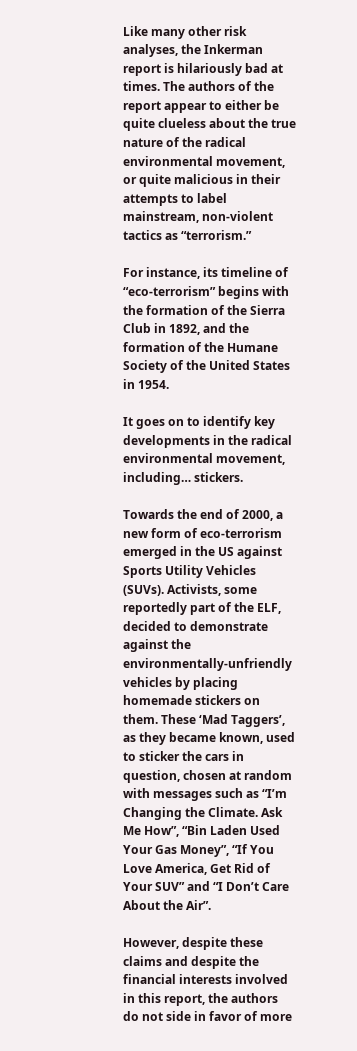Like many other risk analyses, the Inkerman report is hilariously bad at times. The authors of the report appear to either be quite clueless about the true nature of the radical environmental movement, or quite malicious in their attempts to label mainstream, non-violent tactics as “terrorism.”

For instance, its timeline of “eco-terrorism” begins with the formation of the Sierra Club in 1892, and the formation of the Humane Society of the United States in 1954.

It goes on to identify key developments in the radical environmental movement, including… stickers.

Towards the end of 2000, a new form of eco-terrorism emerged in the US against Sports Utility Vehicles (SUVs). Activists, some reportedly part of the ELF, decided to demonstrate against the environmentally-unfriendly vehicles by placing homemade stickers on them. These ‘Mad Taggers’, as they became known, used to sticker the cars in question, chosen at random with messages such as “I’m Changing the Climate. Ask Me How”, “Bin Laden Used Your Gas Money”, “If You Love America, Get Rid of Your SUV” and “I Don’t Care About the Air”.

However, despite these claims and despite the financial interests involved in this report, the authors do not side in favor of more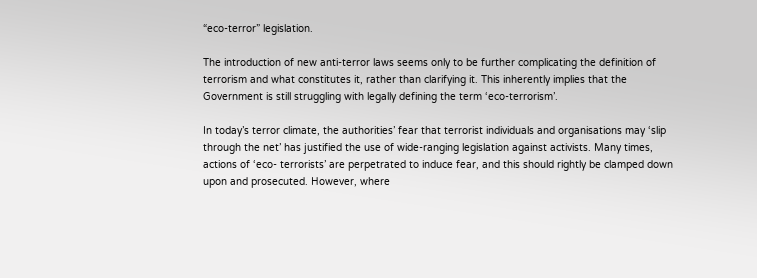“eco-terror” legislation.

The introduction of new anti-terror laws seems only to be further complicating the definition of terrorism and what constitutes it, rather than clarifying it. This inherently implies that the Government is still struggling with legally defining the term ‘eco-terrorism’.

In today’s terror climate, the authorities’ fear that terrorist individuals and organisations may ‘slip through the net’ has justified the use of wide-ranging legislation against activists. Many times, actions of ‘eco- terrorists’ are perpetrated to induce fear, and this should rightly be clamped down upon and prosecuted. However, where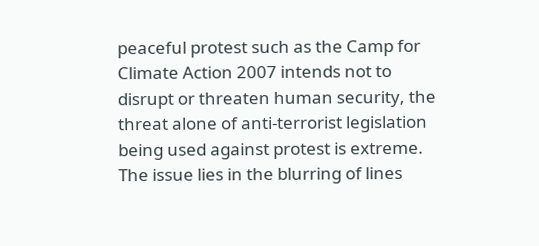peaceful protest such as the Camp for Climate Action 2007 intends not to disrupt or threaten human security, the threat alone of anti-terrorist legislation being used against protest is extreme. The issue lies in the blurring of lines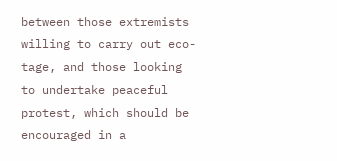between those extremists willing to carry out eco-tage, and those looking to undertake peaceful protest, which should be encouraged in a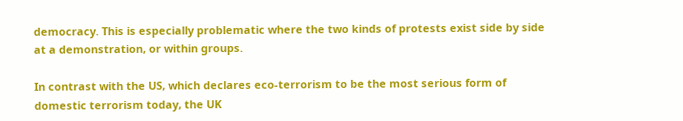democracy. This is especially problematic where the two kinds of protests exist side by side at a demonstration, or within groups.

In contrast with the US, which declares eco-terrorism to be the most serious form of domestic terrorism today, the UK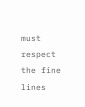must respect the fine lines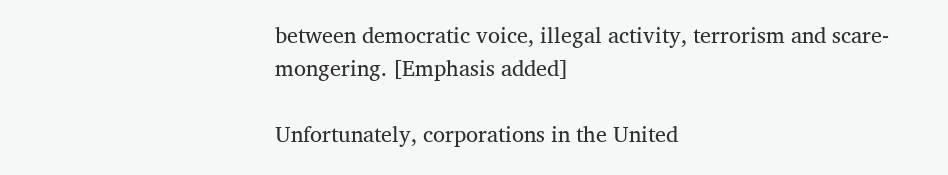between democratic voice, illegal activity, terrorism and scare- mongering. [Emphasis added]

Unfortunately, corporations in the United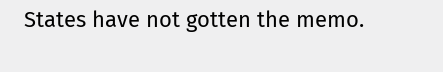States have not gotten the memo.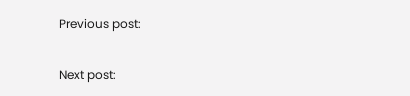Previous post:

Next post: